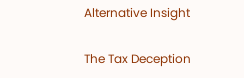Alternative Insight

The Tax Deception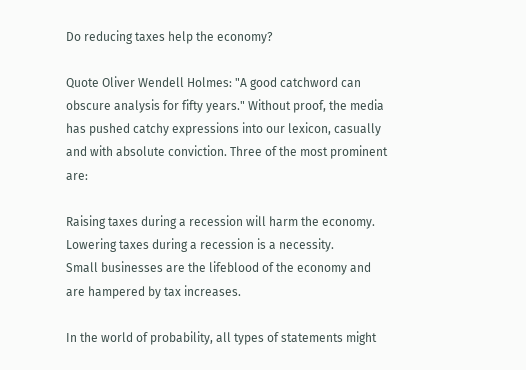Do reducing taxes help the economy?

Quote Oliver Wendell Holmes: "A good catchword can obscure analysis for fifty years." Without proof, the media has pushed catchy expressions into our lexicon, casually and with absolute conviction. Three of the most prominent are:

Raising taxes during a recession will harm the economy.
Lowering taxes during a recession is a necessity.
Small businesses are the lifeblood of the economy and are hampered by tax increases.

In the world of probability, all types of statements might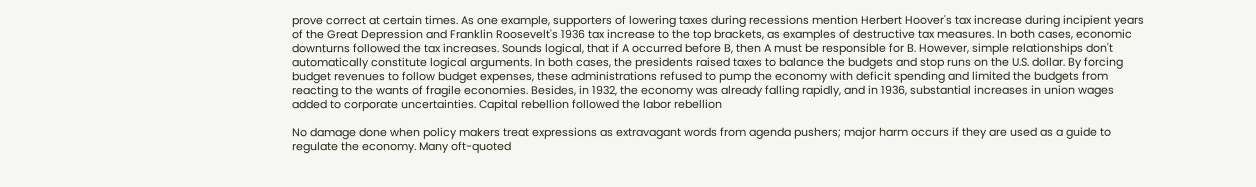prove correct at certain times. As one example, supporters of lowering taxes during recessions mention Herbert Hoover's tax increase during incipient years of the Great Depression and Franklin Roosevelt's 1936 tax increase to the top brackets, as examples of destructive tax measures. In both cases, economic downturns followed the tax increases. Sounds logical, that if A occurred before B, then A must be responsible for B. However, simple relationships don't automatically constitute logical arguments. In both cases, the presidents raised taxes to balance the budgets and stop runs on the U.S. dollar. By forcing budget revenues to follow budget expenses, these administrations refused to pump the economy with deficit spending and limited the budgets from reacting to the wants of fragile economies. Besides, in 1932, the economy was already falling rapidly, and in 1936, substantial increases in union wages added to corporate uncertainties. Capital rebellion followed the labor rebellion

No damage done when policy makers treat expressions as extravagant words from agenda pushers; major harm occurs if they are used as a guide to regulate the economy. Many oft-quoted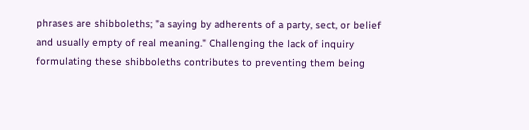phrases are shibboleths; "a saying by adherents of a party, sect, or belief and usually empty of real meaning." Challenging the lack of inquiry formulating these shibboleths contributes to preventing them being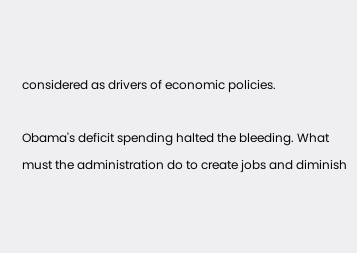considered as drivers of economic policies.

Obama's deficit spending halted the bleeding. What must the administration do to create jobs and diminish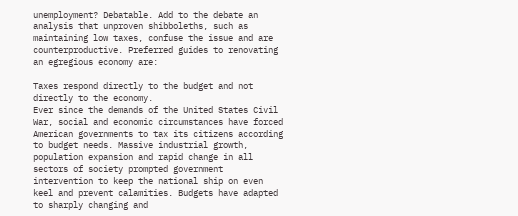unemployment? Debatable. Add to the debate an analysis that unproven shibboleths, such as maintaining low taxes, confuse the issue and are counterproductive. Preferred guides to renovating an egregious economy are:

Taxes respond directly to the budget and not directly to the economy.
Ever since the demands of the United States Civil War, social and economic circumstances have forced American governments to tax its citizens according to budget needs. Massive industrial growth, population expansion and rapid change in all sectors of society prompted government intervention to keep the national ship on even keel and prevent calamities. Budgets have adapted to sharply changing and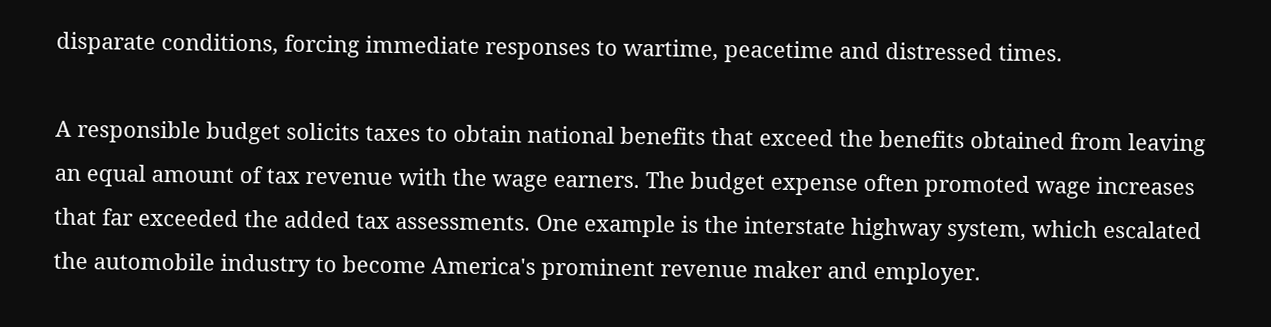disparate conditions, forcing immediate responses to wartime, peacetime and distressed times.

A responsible budget solicits taxes to obtain national benefits that exceed the benefits obtained from leaving an equal amount of tax revenue with the wage earners. The budget expense often promoted wage increases that far exceeded the added tax assessments. One example is the interstate highway system, which escalated the automobile industry to become America's prominent revenue maker and employer.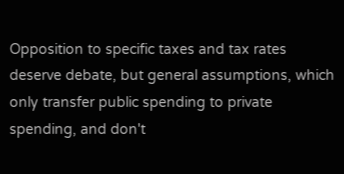Opposition to specific taxes and tax rates deserve debate, but general assumptions, which only transfer public spending to private spending, and don't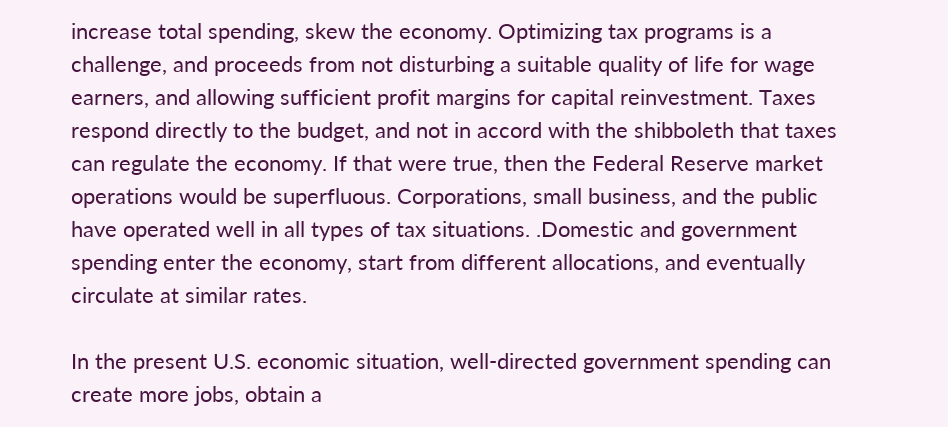increase total spending, skew the economy. Optimizing tax programs is a challenge, and proceeds from not disturbing a suitable quality of life for wage earners, and allowing sufficient profit margins for capital reinvestment. Taxes respond directly to the budget, and not in accord with the shibboleth that taxes can regulate the economy. If that were true, then the Federal Reserve market operations would be superfluous. Corporations, small business, and the public have operated well in all types of tax situations. .Domestic and government spending enter the economy, start from different allocations, and eventually circulate at similar rates.

In the present U.S. economic situation, well-directed government spending can create more jobs, obtain a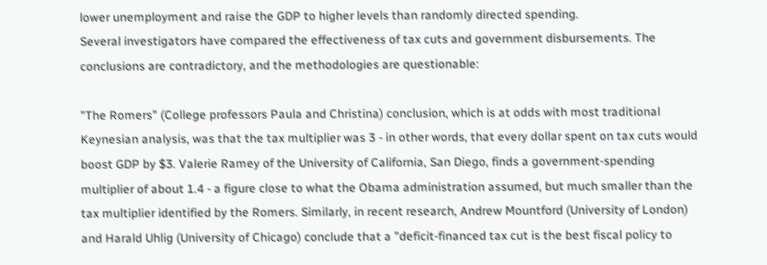lower unemployment and raise the GDP to higher levels than randomly directed spending.
Several investigators have compared the effectiveness of tax cuts and government disbursements. The conclusions are contradictory, and the methodologies are questionable:

"The Romers" (College professors Paula and Christina) conclusion, which is at odds with most traditional Keynesian analysis, was that the tax multiplier was 3 - in other words, that every dollar spent on tax cuts would boost GDP by $3. Valerie Ramey of the University of California, San Diego, finds a government-spending multiplier of about 1.4 - a figure close to what the Obama administration assumed, but much smaller than the tax multiplier identified by the Romers. Similarly, in recent research, Andrew Mountford (University of London) and Harald Uhlig (University of Chicago) conclude that a "deficit-financed tax cut is the best fiscal policy to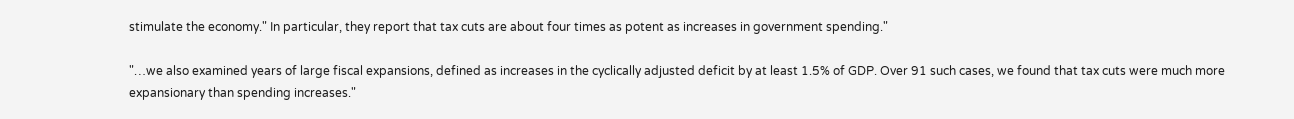stimulate the economy." In particular, they report that tax cuts are about four times as potent as increases in government spending."

"…we also examined years of large fiscal expansions, defined as increases in the cyclically adjusted deficit by at least 1.5% of GDP. Over 91 such cases, we found that tax cuts were much more expansionary than spending increases."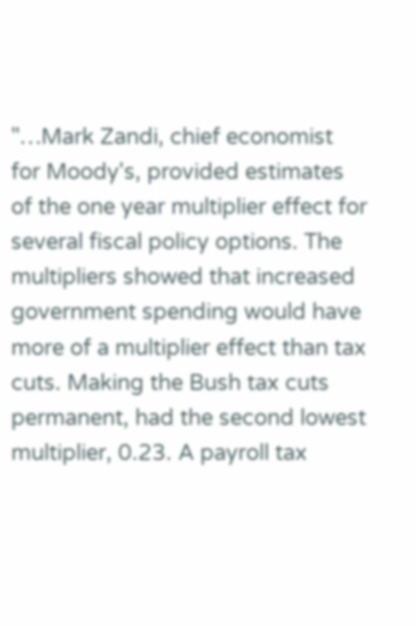"…Mark Zandi, chief economist for Moody's, provided estimates of the one year multiplier effect for several fiscal policy options. The multipliers showed that increased government spending would have more of a multiplier effect than tax cuts. Making the Bush tax cuts permanent, had the second lowest multiplier, 0.23. A payroll tax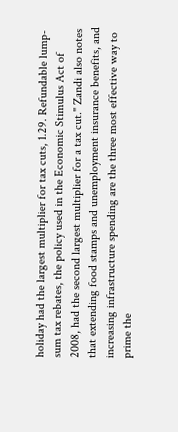holiday had the largest multiplier for tax cuts, 1.29. Refundable lump-sum tax rebates, the policy used in the Economic Stimulus Act of 2008, had the second largest multiplier for a tax cut." Zandi also notes that extending food stamps and unemployment insurance benefits, and increasing infrastructure spending are the three most effective way to prime the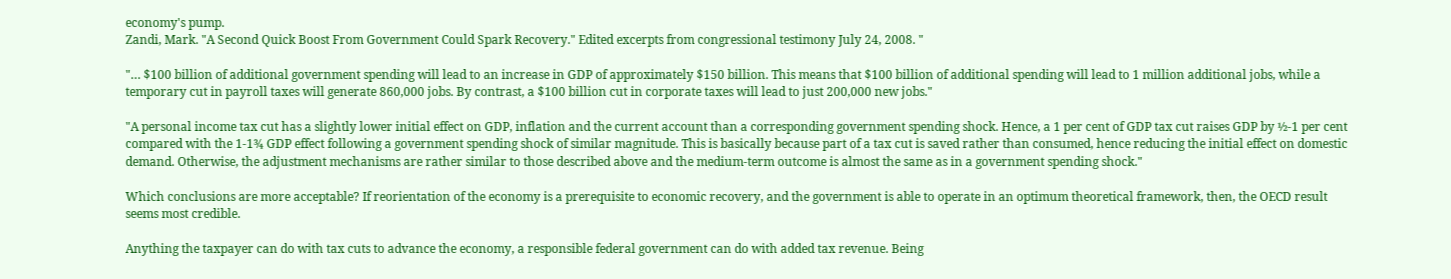economy's pump.
Zandi, Mark. "A Second Quick Boost From Government Could Spark Recovery." Edited excerpts from congressional testimony July 24, 2008. "

"… $100 billion of additional government spending will lead to an increase in GDP of approximately $150 billion. This means that $100 billion of additional spending will lead to 1 million additional jobs, while a temporary cut in payroll taxes will generate 860,000 jobs. By contrast, a $100 billion cut in corporate taxes will lead to just 200,000 new jobs."

"A personal income tax cut has a slightly lower initial effect on GDP, inflation and the current account than a corresponding government spending shock. Hence, a 1 per cent of GDP tax cut raises GDP by ½-1 per cent compared with the 1-1¾ GDP effect following a government spending shock of similar magnitude. This is basically because part of a tax cut is saved rather than consumed, hence reducing the initial effect on domestic demand. Otherwise, the adjustment mechanisms are rather similar to those described above and the medium-term outcome is almost the same as in a government spending shock."

Which conclusions are more acceptable? If reorientation of the economy is a prerequisite to economic recovery, and the government is able to operate in an optimum theoretical framework, then, the OECD result seems most credible.

Anything the taxpayer can do with tax cuts to advance the economy, a responsible federal government can do with added tax revenue. Being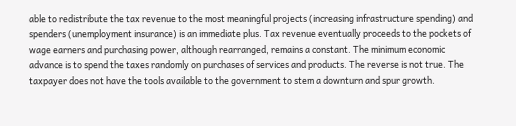able to redistribute the tax revenue to the most meaningful projects (increasing infrastructure spending) and spenders (unemployment insurance) is an immediate plus. Tax revenue eventually proceeds to the pockets of wage earners and purchasing power, although rearranged, remains a constant. The minimum economic advance is to spend the taxes randomly on purchases of services and products. The reverse is not true. The taxpayer does not have the tools available to the government to stem a downturn and spur growth.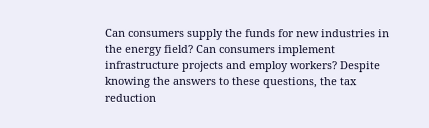Can consumers supply the funds for new industries in the energy field? Can consumers implement infrastructure projects and employ workers? Despite knowing the answers to these questions, the tax reduction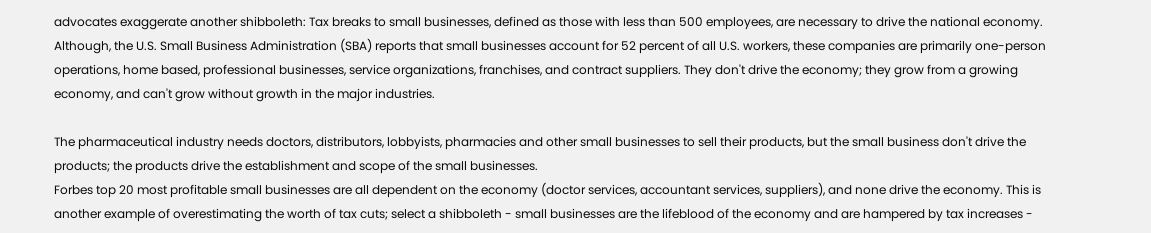advocates exaggerate another shibboleth: Tax breaks to small businesses, defined as those with less than 500 employees, are necessary to drive the national economy. Although, the U.S. Small Business Administration (SBA) reports that small businesses account for 52 percent of all U.S. workers, these companies are primarily one-person operations, home based, professional businesses, service organizations, franchises, and contract suppliers. They don't drive the economy; they grow from a growing economy, and can't grow without growth in the major industries.

The pharmaceutical industry needs doctors, distributors, lobbyists, pharmacies and other small businesses to sell their products, but the small business don't drive the products; the products drive the establishment and scope of the small businesses.
Forbes top 20 most profitable small businesses are all dependent on the economy (doctor services, accountant services, suppliers), and none drive the economy. This is another example of overestimating the worth of tax cuts; select a shibboleth - small businesses are the lifeblood of the economy and are hampered by tax increases -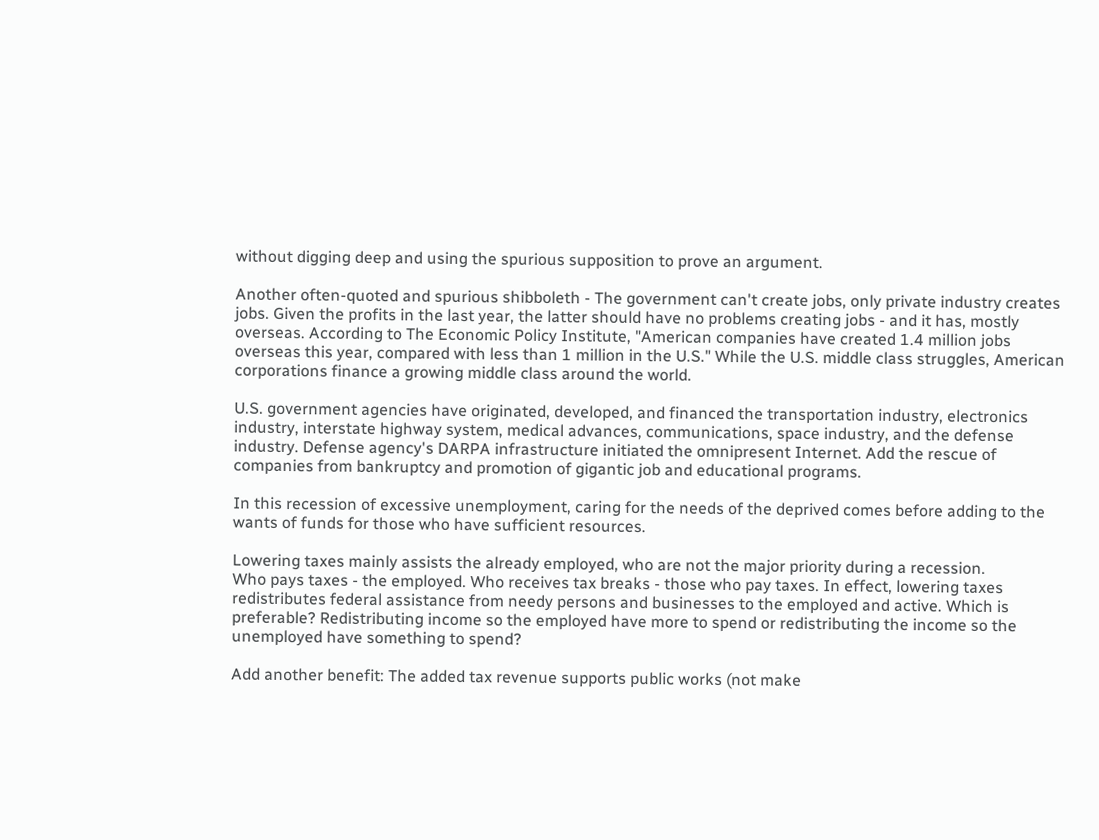without digging deep and using the spurious supposition to prove an argument.

Another often-quoted and spurious shibboleth - The government can't create jobs, only private industry creates jobs. Given the profits in the last year, the latter should have no problems creating jobs - and it has, mostly overseas. According to The Economic Policy Institute, "American companies have created 1.4 million jobs overseas this year, compared with less than 1 million in the U.S." While the U.S. middle class struggles, American corporations finance a growing middle class around the world.

U.S. government agencies have originated, developed, and financed the transportation industry, electronics industry, interstate highway system, medical advances, communications, space industry, and the defense industry. Defense agency's DARPA infrastructure initiated the omnipresent Internet. Add the rescue of companies from bankruptcy and promotion of gigantic job and educational programs.

In this recession of excessive unemployment, caring for the needs of the deprived comes before adding to the wants of funds for those who have sufficient resources.

Lowering taxes mainly assists the already employed, who are not the major priority during a recession.
Who pays taxes - the employed. Who receives tax breaks - those who pay taxes. In effect, lowering taxes redistributes federal assistance from needy persons and businesses to the employed and active. Which is preferable? Redistributing income so the employed have more to spend or redistributing the income so the unemployed have something to spend?

Add another benefit: The added tax revenue supports public works (not make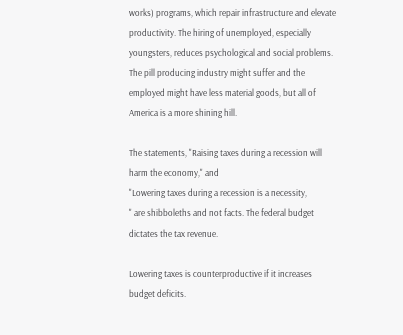works) programs, which repair infrastructure and elevate productivity. The hiring of unemployed, especially youngsters, reduces psychological and social problems. The pill producing industry might suffer and the employed might have less material goods, but all of America is a more shining hill.

The statements, "Raising taxes during a recession will harm the economy," and
"Lowering taxes during a recession is a necessity,
" are shibboleths and not facts. The federal budget dictates the tax revenue.

Lowering taxes is counterproductive if it increases budget deficits.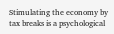Stimulating the economy by tax breaks is a psychological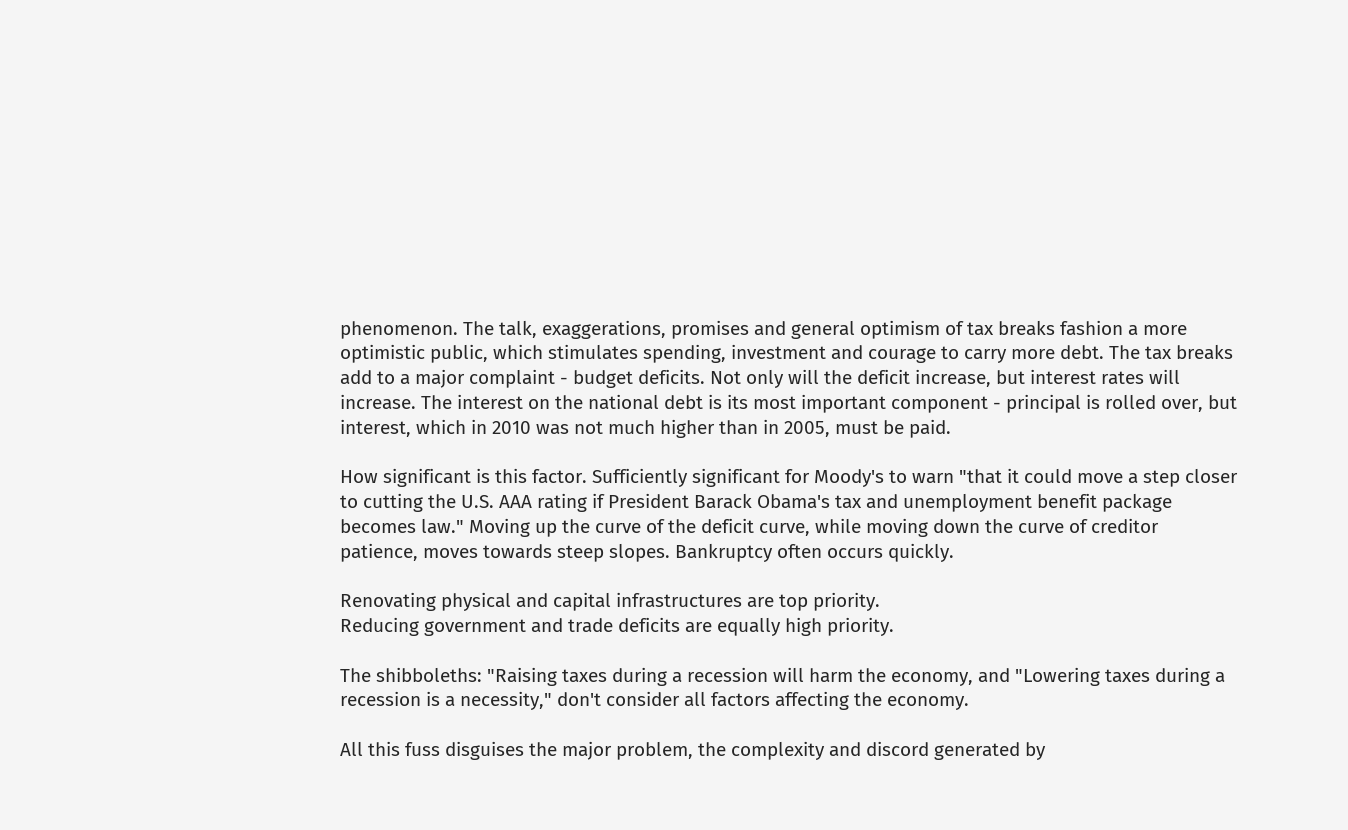phenomenon. The talk, exaggerations, promises and general optimism of tax breaks fashion a more optimistic public, which stimulates spending, investment and courage to carry more debt. The tax breaks add to a major complaint - budget deficits. Not only will the deficit increase, but interest rates will increase. The interest on the national debt is its most important component - principal is rolled over, but interest, which in 2010 was not much higher than in 2005, must be paid.

How significant is this factor. Sufficiently significant for Moody's to warn "that it could move a step closer to cutting the U.S. AAA rating if President Barack Obama's tax and unemployment benefit package becomes law." Moving up the curve of the deficit curve, while moving down the curve of creditor patience, moves towards steep slopes. Bankruptcy often occurs quickly.

Renovating physical and capital infrastructures are top priority.
Reducing government and trade deficits are equally high priority.

The shibboleths: "Raising taxes during a recession will harm the economy, and "Lowering taxes during a recession is a necessity," don't consider all factors affecting the economy.

All this fuss disguises the major problem, the complexity and discord generated by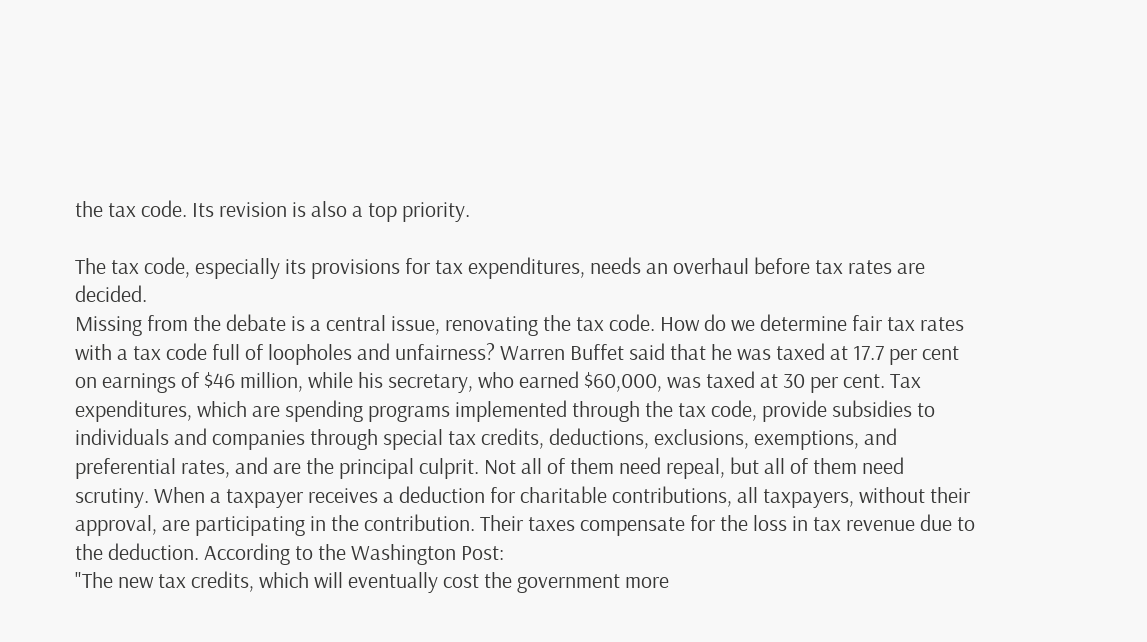the tax code. Its revision is also a top priority.

The tax code, especially its provisions for tax expenditures, needs an overhaul before tax rates are decided.
Missing from the debate is a central issue, renovating the tax code. How do we determine fair tax rates with a tax code full of loopholes and unfairness? Warren Buffet said that he was taxed at 17.7 per cent on earnings of $46 million, while his secretary, who earned $60,000, was taxed at 30 per cent. Tax expenditures, which are spending programs implemented through the tax code, provide subsidies to individuals and companies through special tax credits, deductions, exclusions, exemptions, and preferential rates, and are the principal culprit. Not all of them need repeal, but all of them need scrutiny. When a taxpayer receives a deduction for charitable contributions, all taxpayers, without their approval, are participating in the contribution. Their taxes compensate for the loss in tax revenue due to the deduction. According to the Washington Post:
"The new tax credits, which will eventually cost the government more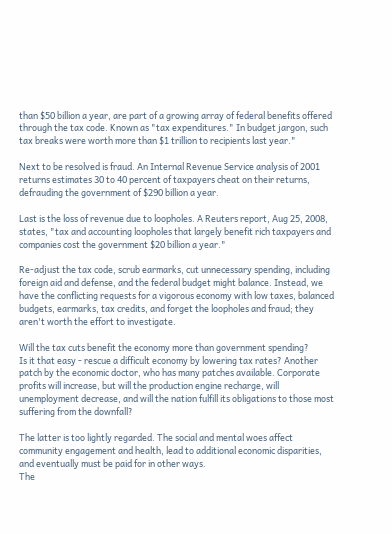than $50 billion a year, are part of a growing array of federal benefits offered through the tax code. Known as "tax expenditures." In budget jargon, such tax breaks were worth more than $1 trillion to recipients last year."

Next to be resolved is fraud. An Internal Revenue Service analysis of 2001 returns estimates 30 to 40 percent of taxpayers cheat on their returns, defrauding the government of $290 billion a year.

Last is the loss of revenue due to loopholes. A Reuters report, Aug 25, 2008, states, "tax and accounting loopholes that largely benefit rich taxpayers and companies cost the government $20 billion a year."

Re-adjust the tax code, scrub earmarks, cut unnecessary spending, including foreign aid and defense, and the federal budget might balance. Instead, we have the conflicting requests for a vigorous economy with low taxes, balanced budgets, earmarks, tax credits, and forget the loopholes and fraud; they aren't worth the effort to investigate.

Will the tax cuts benefit the economy more than government spending?
Is it that easy - rescue a difficult economy by lowering tax rates? Another patch by the economic doctor, who has many patches available. Corporate profits will increase, but will the production engine recharge, will unemployment decrease, and will the nation fulfill its obligations to those most suffering from the downfall?

The latter is too lightly regarded. The social and mental woes affect community engagement and health, lead to additional economic disparities, and eventually must be paid for in other ways.
The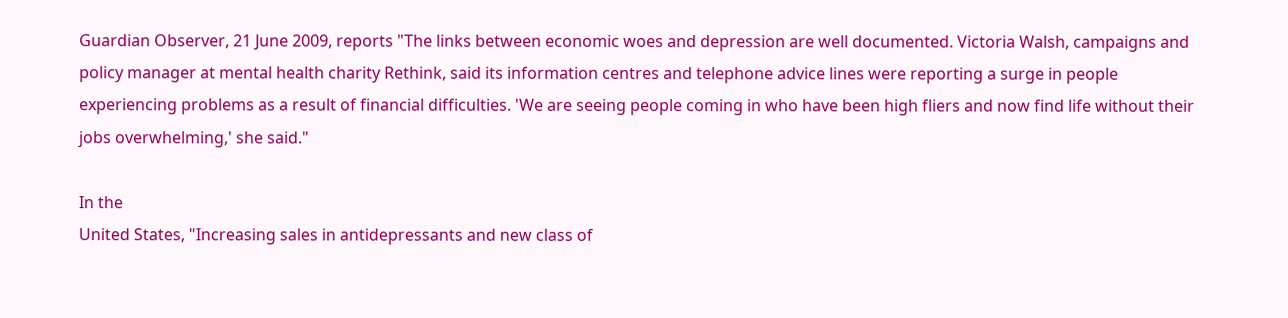Guardian Observer, 21 June 2009, reports "The links between economic woes and depression are well documented. Victoria Walsh, campaigns and policy manager at mental health charity Rethink, said its information centres and telephone advice lines were reporting a surge in people experiencing problems as a result of financial difficulties. 'We are seeing people coming in who have been high fliers and now find life without their jobs overwhelming,' she said."

In the
United States, "Increasing sales in antidepressants and new class of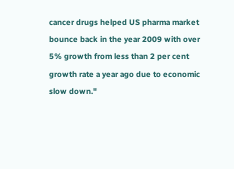cancer drugs helped US pharma market bounce back in the year 2009 with over 5% growth from less than 2 per cent growth rate a year ago due to economic slow down."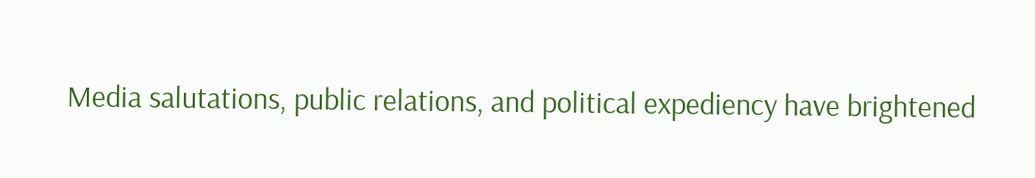Media salutations, public relations, and political expediency have brightened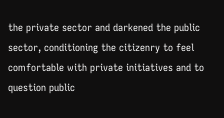the private sector and darkened the public sector, conditioning the citizenry to feel comfortable with private initiatives and to question public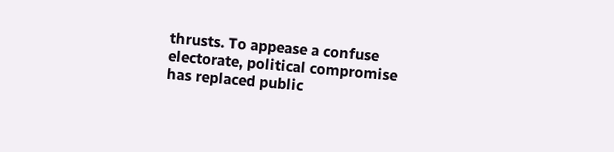thrusts. To appease a confuse electorate, political compromise has replaced public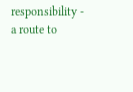responsibility - a route to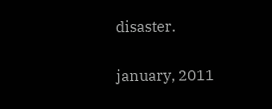disaster.

january, 2011